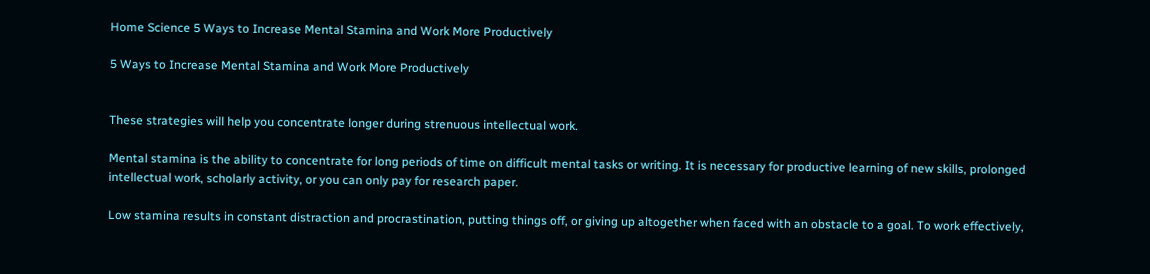Home Science 5 Ways to Increase Mental Stamina and Work More Productively

5 Ways to Increase Mental Stamina and Work More Productively


These strategies will help you concentrate longer during strenuous intellectual work.

Mental stamina is the ability to concentrate for long periods of time on difficult mental tasks or writing. It is necessary for productive learning of new skills, prolonged intellectual work, scholarly activity, or you can only pay for research paper.

Low stamina results in constant distraction and procrastination, putting things off, or giving up altogether when faced with an obstacle to a goal. To work effectively,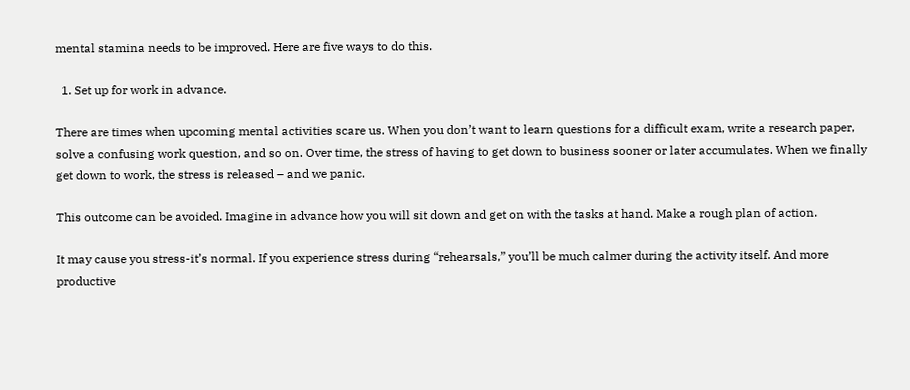mental stamina needs to be improved. Here are five ways to do this.

  1. Set up for work in advance.

There are times when upcoming mental activities scare us. When you don’t want to learn questions for a difficult exam, write a research paper, solve a confusing work question, and so on. Over time, the stress of having to get down to business sooner or later accumulates. When we finally get down to work, the stress is released – and we panic.

This outcome can be avoided. Imagine in advance how you will sit down and get on with the tasks at hand. Make a rough plan of action.

It may cause you stress-it’s normal. If you experience stress during “rehearsals,” you’ll be much calmer during the activity itself. And more productive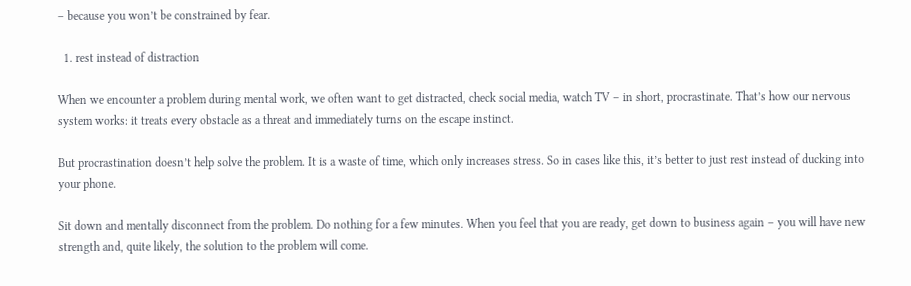– because you won’t be constrained by fear.

  1. rest instead of distraction

When we encounter a problem during mental work, we often want to get distracted, check social media, watch TV – in short, procrastinate. That’s how our nervous system works: it treats every obstacle as a threat and immediately turns on the escape instinct.

But procrastination doesn’t help solve the problem. It is a waste of time, which only increases stress. So in cases like this, it’s better to just rest instead of ducking into your phone.

Sit down and mentally disconnect from the problem. Do nothing for a few minutes. When you feel that you are ready, get down to business again – you will have new strength and, quite likely, the solution to the problem will come.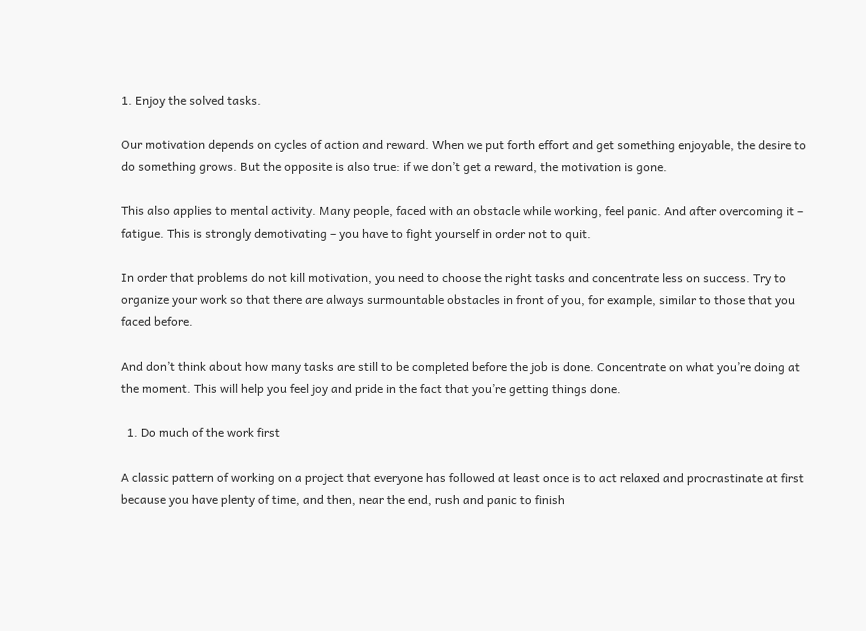1. Enjoy the solved tasks.

Our motivation depends on cycles of action and reward. When we put forth effort and get something enjoyable, the desire to do something grows. But the opposite is also true: if we don’t get a reward, the motivation is gone.

This also applies to mental activity. Many people, faced with an obstacle while working, feel panic. And after overcoming it – fatigue. This is strongly demotivating – you have to fight yourself in order not to quit.

In order that problems do not kill motivation, you need to choose the right tasks and concentrate less on success. Try to organize your work so that there are always surmountable obstacles in front of you, for example, similar to those that you faced before.

And don’t think about how many tasks are still to be completed before the job is done. Concentrate on what you’re doing at the moment. This will help you feel joy and pride in the fact that you’re getting things done.

  1. Do much of the work first

A classic pattern of working on a project that everyone has followed at least once is to act relaxed and procrastinate at first because you have plenty of time, and then, near the end, rush and panic to finish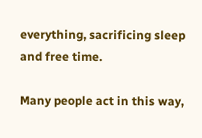everything, sacrificing sleep and free time.

Many people act in this way,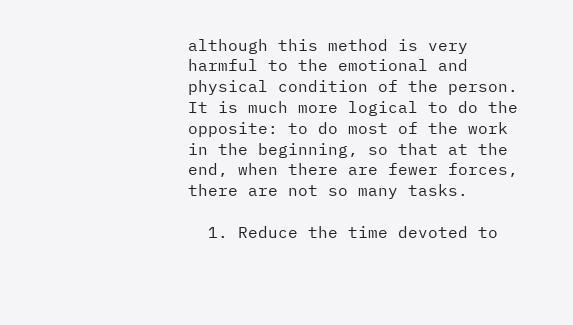although this method is very harmful to the emotional and physical condition of the person. It is much more logical to do the opposite: to do most of the work in the beginning, so that at the end, when there are fewer forces, there are not so many tasks.

  1. Reduce the time devoted to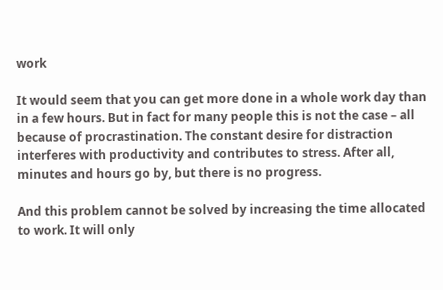work

It would seem that you can get more done in a whole work day than in a few hours. But in fact for many people this is not the case – all because of procrastination. The constant desire for distraction interferes with productivity and contributes to stress. After all, minutes and hours go by, but there is no progress.

And this problem cannot be solved by increasing the time allocated to work. It will only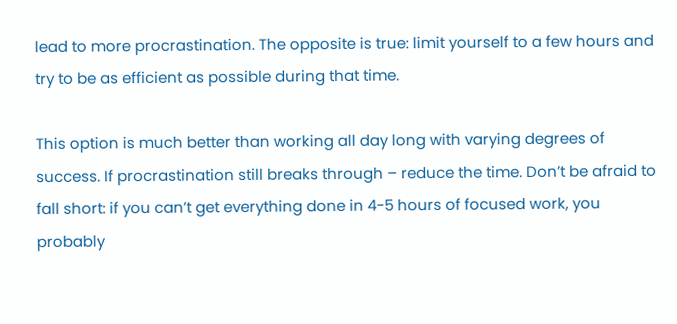lead to more procrastination. The opposite is true: limit yourself to a few hours and try to be as efficient as possible during that time.

This option is much better than working all day long with varying degrees of success. If procrastination still breaks through – reduce the time. Don’t be afraid to fall short: if you can’t get everything done in 4-5 hours of focused work, you probably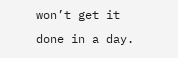won’t get it done in a day.